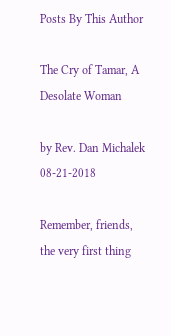Posts By This Author

The Cry of Tamar, A Desolate Woman

by Rev. Dan Michalek 08-21-2018

Remember, friends, the very first thing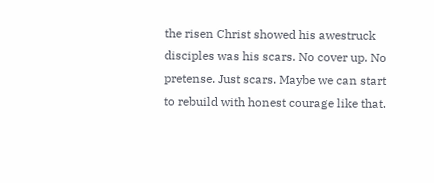the risen Christ showed his awestruck disciples was his scars. No cover up. No pretense. Just scars. Maybe we can start to rebuild with honest courage like that.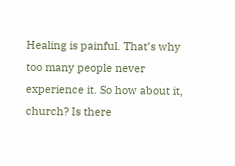Healing is painful. That’s why too many people never experience it. So how about it, church? Is there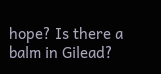hope? Is there a balm in Gilead?